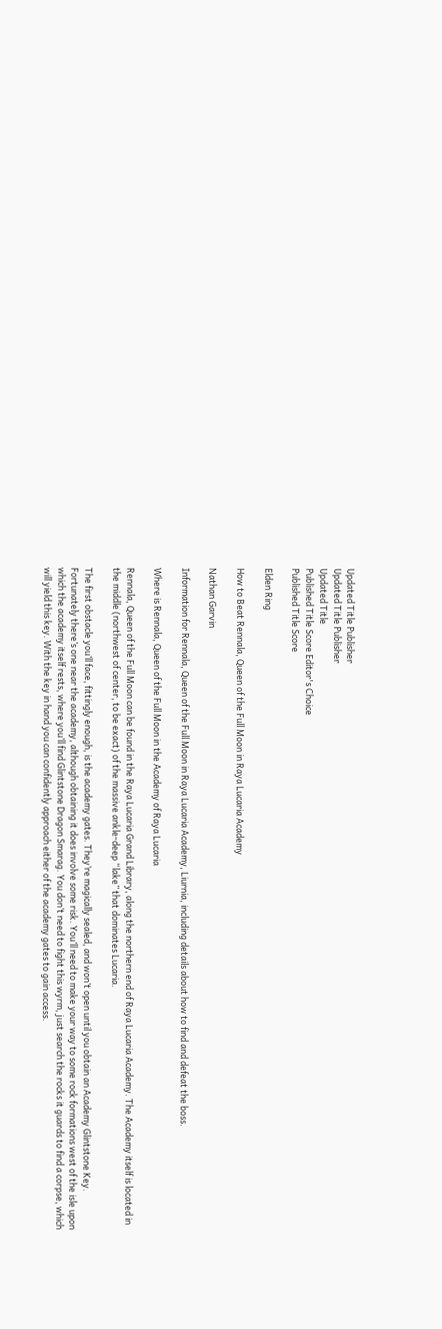Updated Title Publisher
Updated Title Publisher
Updated Title
Published Title Score Editor's Choice
Published Title Score

Elden Ring

How to Beat Rennala, Queen of the Full Moon in Raya Lucaria Academy

Nathan Garvin

Information for Rennala, Queen of the Full Moon in Raya Lucaria Academy, Liurnia, including details about how to find and defeat the boss.

Where is Rennala, Queen of the Full Moon in the Academy of Raya Lucaria

Rennala, Queen of the Full Moon can be found in the Raya Lucaria Grand Library, along the northern end of Raya Lucaria Academy. The Academy itself is located in the middle (northwest of center, to be exact) of the massive ankle-deep “lake” that dominates Lucaria.

The first obstacle you’ll face, fittingly enough, is the academy gates. They’re magically sealed, and won’t open until you obtain an Academy Glintstone Key. Fortunately there’s one near the academy, although obtaining it does involve some risk. You’ll need to make your way to some rock formations west of the isle upon which the academy itself rests, where you’ll find Glintstone Dragon Smarag. You don’t need to fight this wyrm, just search the rocks it guards to find a corpse, which will yield this key. With the key in hand you can confidently approach either of the academy gates to gain access.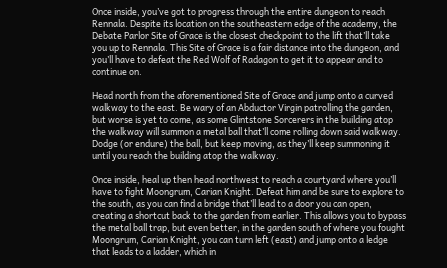Once inside, you’ve got to progress through the entire dungeon to reach Rennala. Despite its location on the southeastern edge of the academy, the Debate Parlor Site of Grace is the closest checkpoint to the lift that’ll take you up to Rennala. This Site of Grace is a fair distance into the dungeon, and you’ll have to defeat the Red Wolf of Radagon to get it to appear and to continue on.

Head north from the aforementioned Site of Grace and jump onto a curved walkway to the east. Be wary of an Abductor Virgin patrolling the garden, but worse is yet to come, as some Glintstone Sorcerers in the building atop the walkway will summon a metal ball that’ll come rolling down said walkway. Dodge (or endure) the ball, but keep moving, as they’ll keep summoning it until you reach the building atop the walkway.

Once inside, heal up then head northwest to reach a courtyard where you’ll have to fight Moongrum, Carian Knight. Defeat him and be sure to explore to the south, as you can find a bridge that’ll lead to a door you can open, creating a shortcut back to the garden from earlier. This allows you to bypass the metal ball trap, but even better, in the garden south of where you fought Moongrum, Carian Knight, you can turn left (east) and jump onto a ledge that leads to a ladder, which in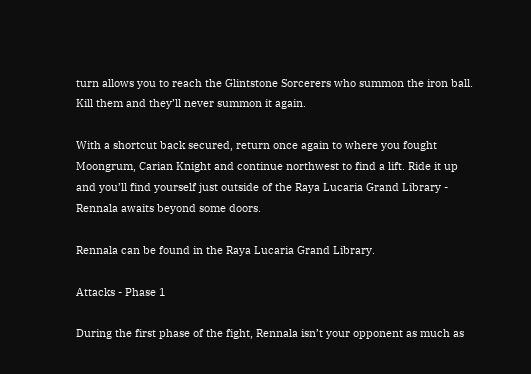turn allows you to reach the Glintstone Sorcerers who summon the iron ball. Kill them and they’ll never summon it again.

With a shortcut back secured, return once again to where you fought Moongrum, Carian Knight and continue northwest to find a lift. Ride it up and you’ll find yourself just outside of the Raya Lucaria Grand Library - Rennala awaits beyond some doors.

Rennala can be found in the Raya Lucaria Grand Library.

Attacks - Phase 1

During the first phase of the fight, Rennala isn’t your opponent as much as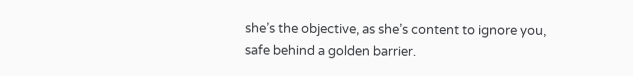she’s the objective, as she’s content to ignore you, safe behind a golden barrier.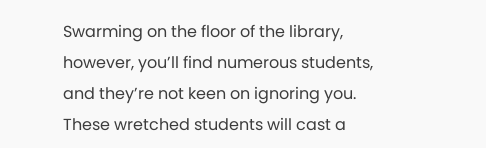Swarming on the floor of the library, however, you’ll find numerous students, and they’re not keen on ignoring you. These wretched students will cast a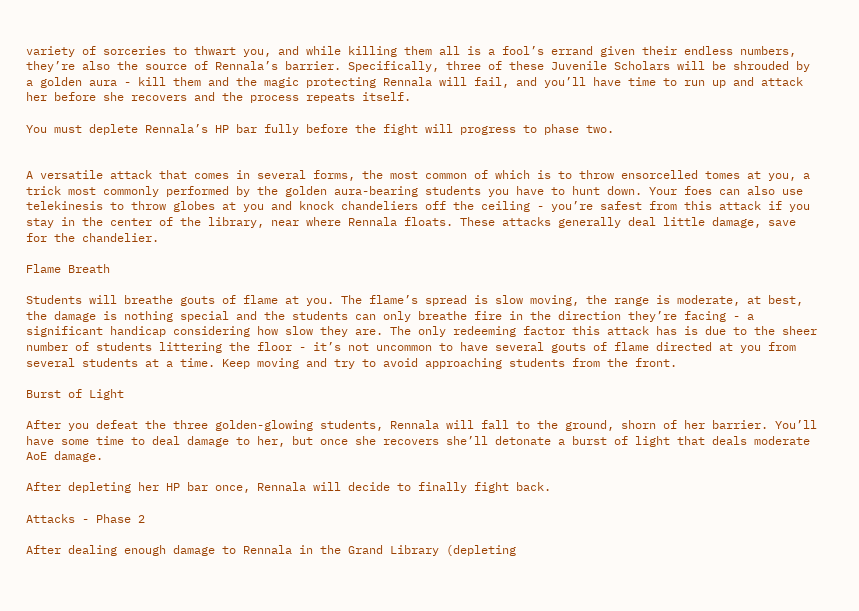variety of sorceries to thwart you, and while killing them all is a fool’s errand given their endless numbers, they’re also the source of Rennala’s barrier. Specifically, three of these Juvenile Scholars will be shrouded by a golden aura - kill them and the magic protecting Rennala will fail, and you’ll have time to run up and attack her before she recovers and the process repeats itself.

You must deplete Rennala’s HP bar fully before the fight will progress to phase two.


A versatile attack that comes in several forms, the most common of which is to throw ensorcelled tomes at you, a trick most commonly performed by the golden aura-bearing students you have to hunt down. Your foes can also use telekinesis to throw globes at you and knock chandeliers off the ceiling - you’re safest from this attack if you stay in the center of the library, near where Rennala floats. These attacks generally deal little damage, save for the chandelier.

Flame Breath

Students will breathe gouts of flame at you. The flame’s spread is slow moving, the range is moderate, at best, the damage is nothing special and the students can only breathe fire in the direction they’re facing - a significant handicap considering how slow they are. The only redeeming factor this attack has is due to the sheer number of students littering the floor - it’s not uncommon to have several gouts of flame directed at you from several students at a time. Keep moving and try to avoid approaching students from the front.

Burst of Light

After you defeat the three golden-glowing students, Rennala will fall to the ground, shorn of her barrier. You’ll have some time to deal damage to her, but once she recovers she’ll detonate a burst of light that deals moderate AoE damage.

After depleting her HP bar once, Rennala will decide to finally fight back.

Attacks - Phase 2

After dealing enough damage to Rennala in the Grand Library (depleting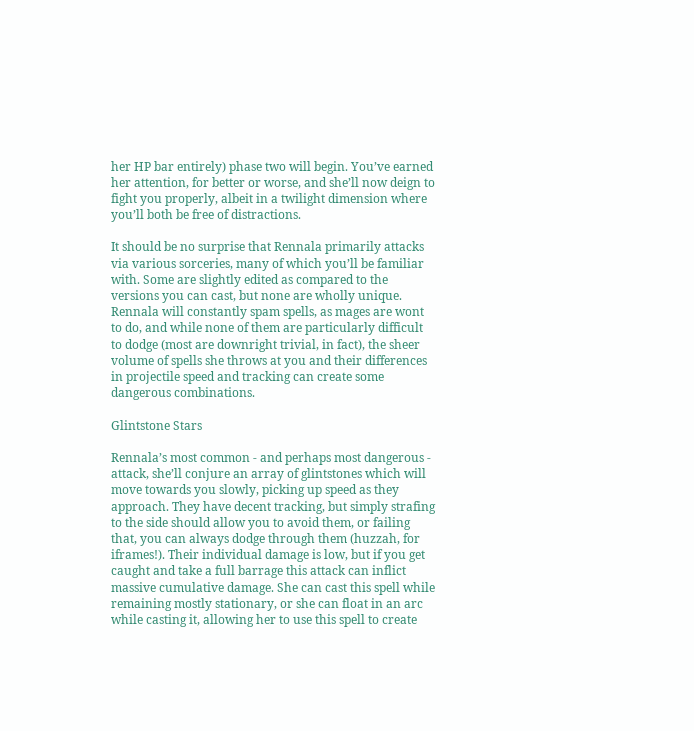her HP bar entirely) phase two will begin. You’ve earned her attention, for better or worse, and she’ll now deign to fight you properly, albeit in a twilight dimension where you’ll both be free of distractions.

It should be no surprise that Rennala primarily attacks via various sorceries, many of which you’ll be familiar with. Some are slightly edited as compared to the versions you can cast, but none are wholly unique. Rennala will constantly spam spells, as mages are wont to do, and while none of them are particularly difficult to dodge (most are downright trivial, in fact), the sheer volume of spells she throws at you and their differences in projectile speed and tracking can create some dangerous combinations.

Glintstone Stars

Rennala’s most common - and perhaps most dangerous - attack, she’ll conjure an array of glintstones which will move towards you slowly, picking up speed as they approach. They have decent tracking, but simply strafing to the side should allow you to avoid them, or failing that, you can always dodge through them (huzzah, for iframes!). Their individual damage is low, but if you get caught and take a full barrage this attack can inflict massive cumulative damage. She can cast this spell while remaining mostly stationary, or she can float in an arc while casting it, allowing her to use this spell to create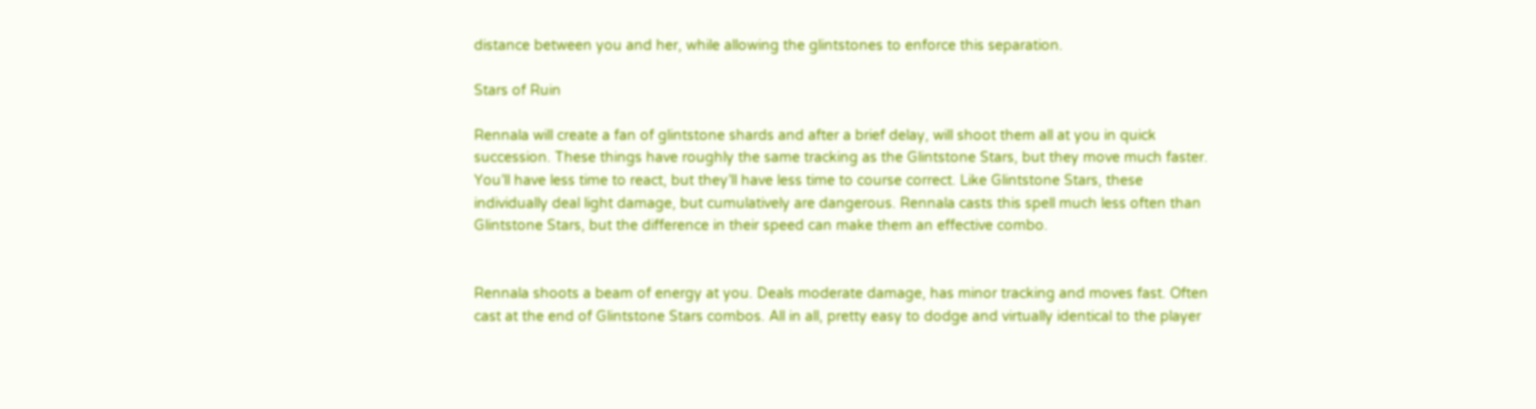distance between you and her, while allowing the glintstones to enforce this separation.

Stars of Ruin

Rennala will create a fan of glintstone shards and after a brief delay, will shoot them all at you in quick succession. These things have roughly the same tracking as the Glintstone Stars, but they move much faster. You’ll have less time to react, but they’ll have less time to course correct. Like Glintstone Stars, these individually deal light damage, but cumulatively are dangerous. Rennala casts this spell much less often than Glintstone Stars, but the difference in their speed can make them an effective combo.


Rennala shoots a beam of energy at you. Deals moderate damage, has minor tracking and moves fast. Often cast at the end of Glintstone Stars combos. All in all, pretty easy to dodge and virtually identical to the player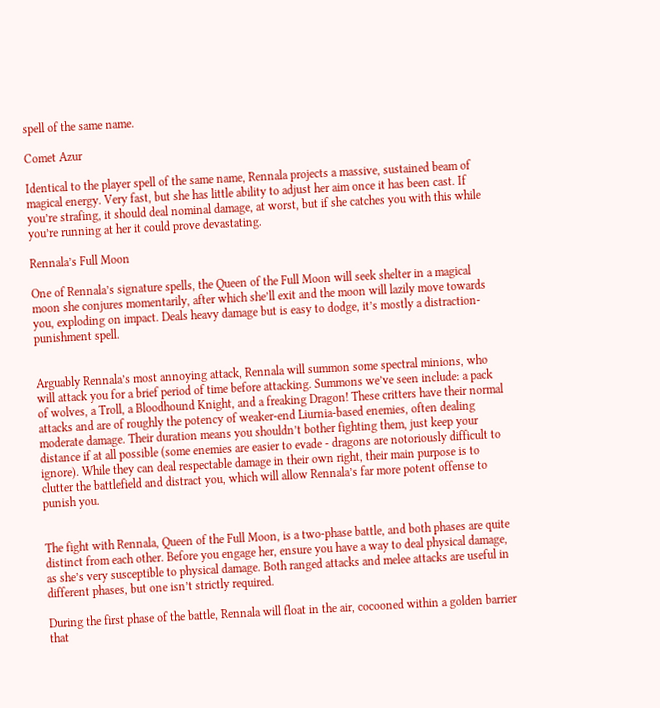spell of the same name.

Comet Azur

Identical to the player spell of the same name, Rennala projects a massive, sustained beam of magical energy. Very fast, but she has little ability to adjust her aim once it has been cast. If you’re strafing, it should deal nominal damage, at worst, but if she catches you with this while you’re running at her it could prove devastating.

Rennala’s Full Moon

One of Rennala’s signature spells, the Queen of the Full Moon will seek shelter in a magical moon she conjures momentarily, after which she’ll exit and the moon will lazily move towards you, exploding on impact. Deals heavy damage but is easy to dodge, it’s mostly a distraction-punishment spell.


Arguably Rennala’s most annoying attack, Rennala will summon some spectral minions, who will attack you for a brief period of time before attacking. Summons we’ve seen include: a pack of wolves, a Troll, a Bloodhound Knight, and a freaking Dragon! These critters have their normal attacks and are of roughly the potency of weaker-end Liurnia-based enemies, often dealing moderate damage. Their duration means you shouldn’t bother fighting them, just keep your distance if at all possible (some enemies are easier to evade - dragons are notoriously difficult to ignore). While they can deal respectable damage in their own right, their main purpose is to clutter the battlefield and distract you, which will allow Rennala’s far more potent offense to punish you.


The fight with Rennala, Queen of the Full Moon, is a two-phase battle, and both phases are quite distinct from each other. Before you engage her, ensure you have a way to deal physical damage, as she’s very susceptible to physical damage. Both ranged attacks and melee attacks are useful in different phases, but one isn’t strictly required.

During the first phase of the battle, Rennala will float in the air, cocooned within a golden barrier that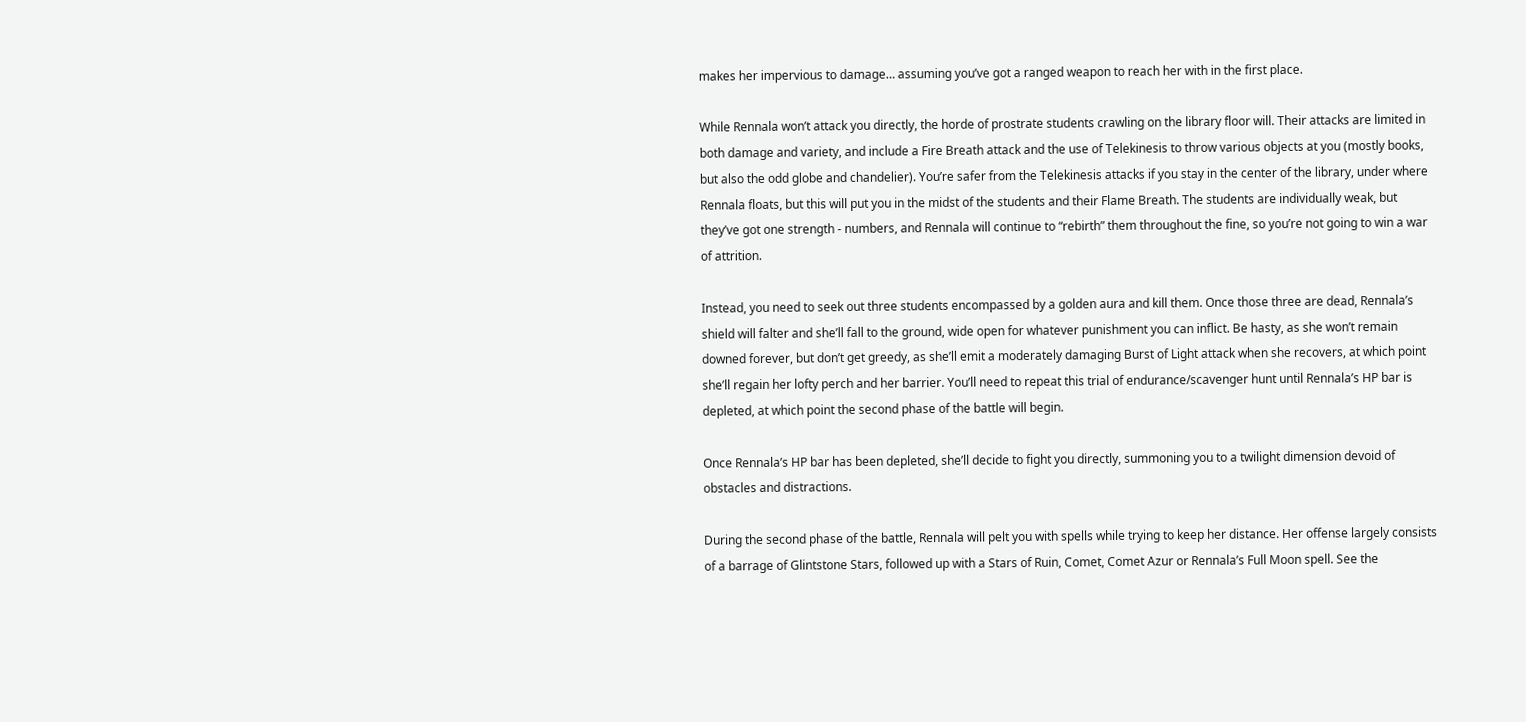makes her impervious to damage… assuming you’ve got a ranged weapon to reach her with in the first place.

While Rennala won’t attack you directly, the horde of prostrate students crawling on the library floor will. Their attacks are limited in both damage and variety, and include a Fire Breath attack and the use of Telekinesis to throw various objects at you (mostly books, but also the odd globe and chandelier). You’re safer from the Telekinesis attacks if you stay in the center of the library, under where Rennala floats, but this will put you in the midst of the students and their Flame Breath. The students are individually weak, but they’ve got one strength - numbers, and Rennala will continue to “rebirth” them throughout the fine, so you’re not going to win a war of attrition.

Instead, you need to seek out three students encompassed by a golden aura and kill them. Once those three are dead, Rennala’s shield will falter and she’ll fall to the ground, wide open for whatever punishment you can inflict. Be hasty, as she won’t remain downed forever, but don’t get greedy, as she’ll emit a moderately damaging Burst of Light attack when she recovers, at which point she’ll regain her lofty perch and her barrier. You’ll need to repeat this trial of endurance/scavenger hunt until Rennala’s HP bar is depleted, at which point the second phase of the battle will begin.

Once Rennala’s HP bar has been depleted, she’ll decide to fight you directly, summoning you to a twilight dimension devoid of obstacles and distractions.

During the second phase of the battle, Rennala will pelt you with spells while trying to keep her distance. Her offense largely consists of a barrage of Glintstone Stars, followed up with a Stars of Ruin, Comet, Comet Azur or Rennala’s Full Moon spell. See the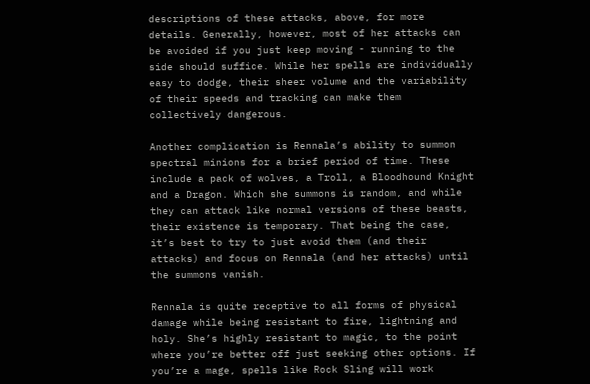descriptions of these attacks, above, for more details. Generally, however, most of her attacks can be avoided if you just keep moving - running to the side should suffice. While her spells are individually easy to dodge, their sheer volume and the variability of their speeds and tracking can make them collectively dangerous.

Another complication is Rennala’s ability to summon spectral minions for a brief period of time. These include a pack of wolves, a Troll, a Bloodhound Knight and a Dragon. Which she summons is random, and while they can attack like normal versions of these beasts, their existence is temporary. That being the case, it’s best to try to just avoid them (and their attacks) and focus on Rennala (and her attacks) until the summons vanish.

Rennala is quite receptive to all forms of physical damage while being resistant to fire, lightning and holy. She’s highly resistant to magic, to the point where you’re better off just seeking other options. If you’re a mage, spells like Rock Sling will work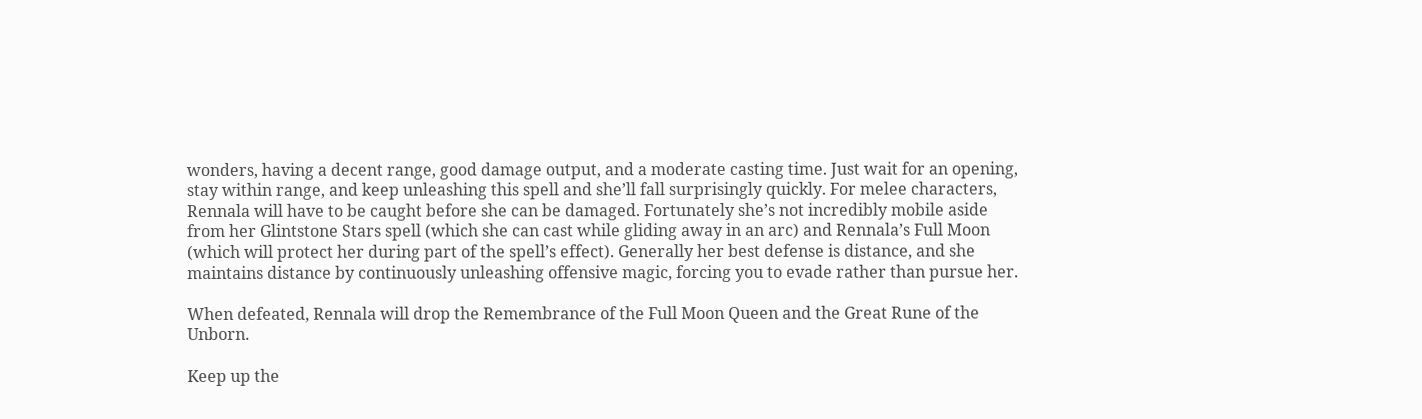wonders, having a decent range, good damage output, and a moderate casting time. Just wait for an opening, stay within range, and keep unleashing this spell and she’ll fall surprisingly quickly. For melee characters, Rennala will have to be caught before she can be damaged. Fortunately she’s not incredibly mobile aside from her Glintstone Stars spell (which she can cast while gliding away in an arc) and Rennala’s Full Moon (which will protect her during part of the spell’s effect). Generally her best defense is distance, and she maintains distance by continuously unleashing offensive magic, forcing you to evade rather than pursue her.

When defeated, Rennala will drop the Remembrance of the Full Moon Queen and the Great Rune of the Unborn.

Keep up the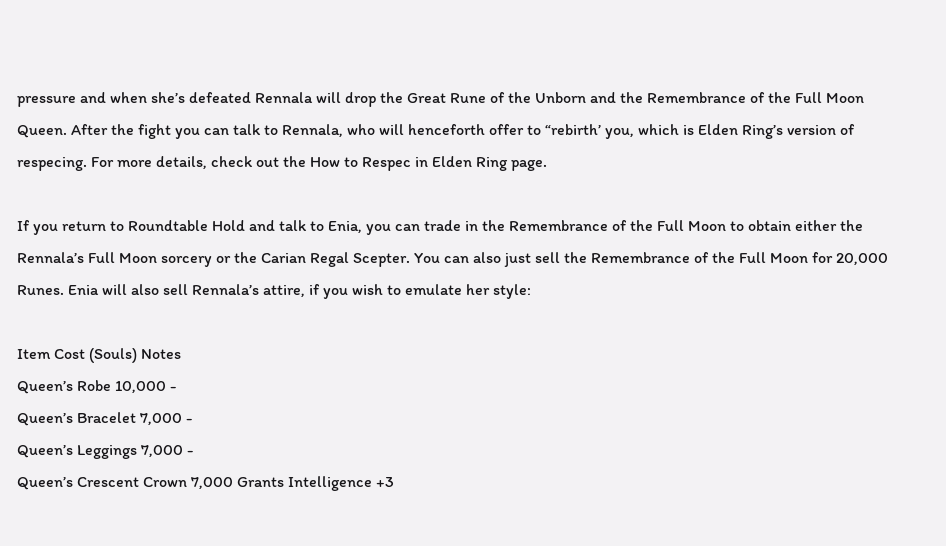pressure and when she’s defeated Rennala will drop the Great Rune of the Unborn and the Remembrance of the Full Moon Queen. After the fight you can talk to Rennala, who will henceforth offer to “rebirth’ you, which is Elden Ring’s version of respecing. For more details, check out the How to Respec in Elden Ring page.

If you return to Roundtable Hold and talk to Enia, you can trade in the Remembrance of the Full Moon to obtain either the Rennala’s Full Moon sorcery or the Carian Regal Scepter. You can also just sell the Remembrance of the Full Moon for 20,000 Runes. Enia will also sell Rennala’s attire, if you wish to emulate her style:

Item Cost (Souls) Notes
Queen’s Robe 10,000 -
Queen’s Bracelet 7,000 -
Queen’s Leggings 7,000 -
Queen’s Crescent Crown 7,000 Grants Intelligence +3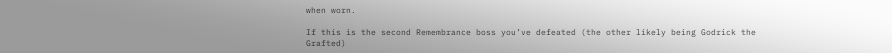when worn.

If this is the second Remembrance boss you’ve defeated (the other likely being Godrick the Grafted)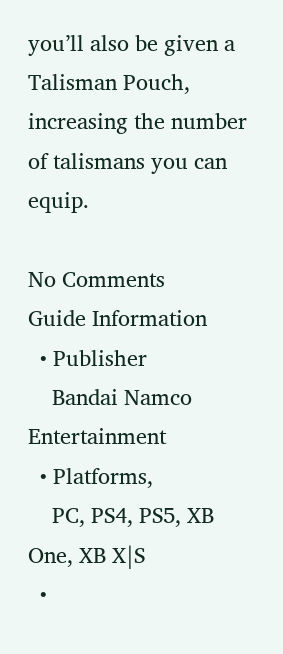you’ll also be given a Talisman Pouch, increasing the number of talismans you can equip.

No Comments
Guide Information
  • Publisher
    Bandai Namco Entertainment
  • Platforms,
    PC, PS4, PS5, XB One, XB X|S
  •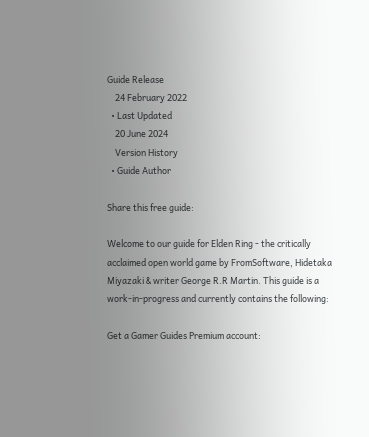Guide Release
    24 February 2022
  • Last Updated
    20 June 2024
    Version History
  • Guide Author

Share this free guide:

Welcome to our guide for Elden Ring - the critically acclaimed open world game by FromSoftware, Hidetaka Miyazaki & writer George R.R Martin. This guide is a work-in-progress and currently contains the following:

Get a Gamer Guides Premium account: